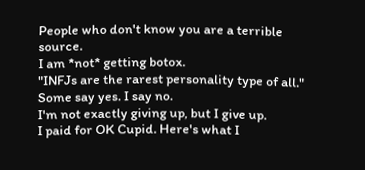People who don't know you are a terrible source.
I am *not* getting botox.
"INFJs are the rarest personality type of all."
Some say yes. I say no.
I'm not exactly giving up, but I give up.
I paid for OK Cupid. Here's what I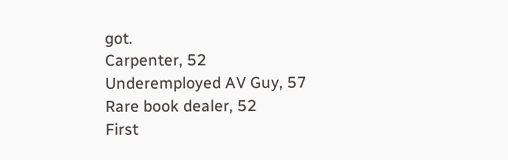got.
Carpenter, 52
Underemployed AV Guy, 57
Rare book dealer, 52
First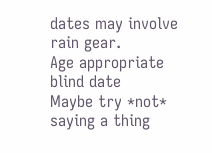dates may involve rain gear.
Age appropriate blind date
Maybe try *not* saying a thing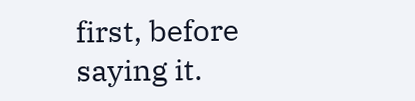first, before saying it.